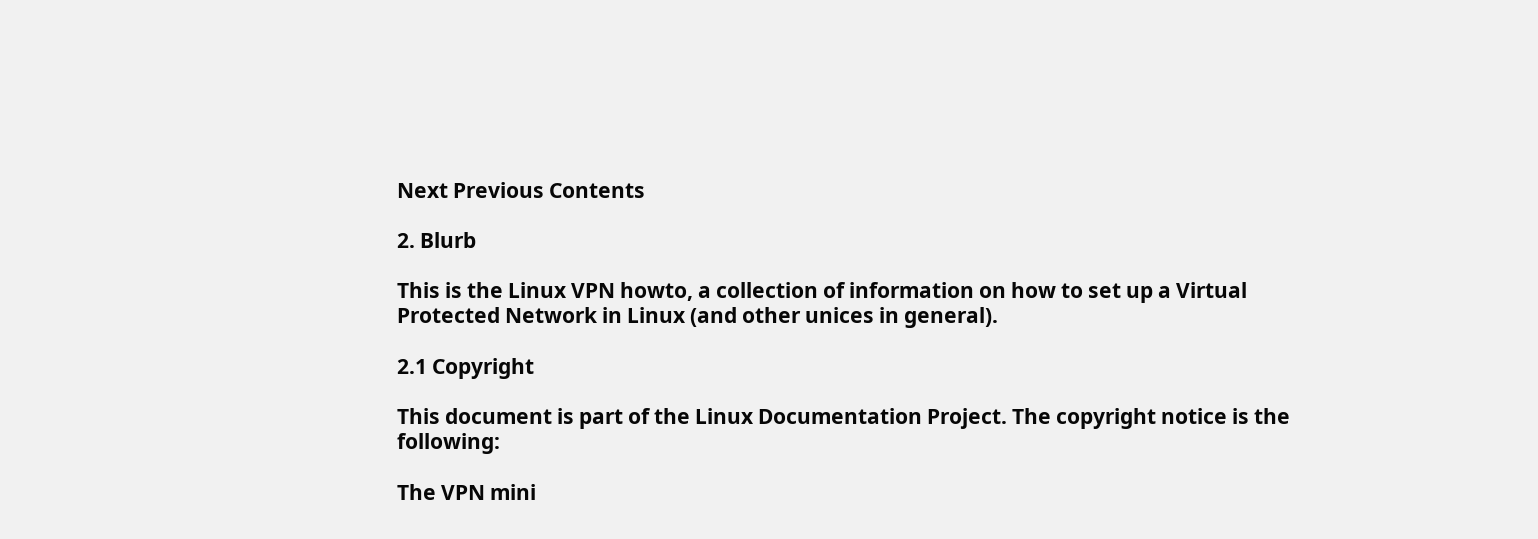Next Previous Contents

2. Blurb

This is the Linux VPN howto, a collection of information on how to set up a Virtual Protected Network in Linux (and other unices in general).

2.1 Copyright

This document is part of the Linux Documentation Project. The copyright notice is the following:

The VPN mini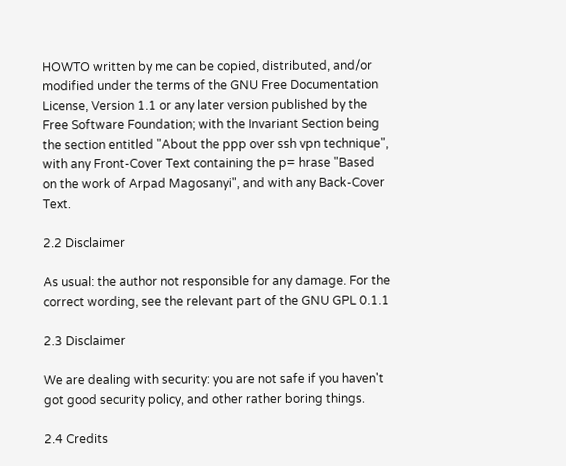HOWTO written by me can be copied, distributed, and/or modified under the terms of the GNU Free Documentation License, Version 1.1 or any later version published by the Free Software Foundation; with the Invariant Section being the section entitled "About the ppp over ssh vpn technique", with any Front-Cover Text containing the p= hrase "Based on the work of Arpad Magosanyi", and with any Back-Cover Text.

2.2 Disclaimer

As usual: the author not responsible for any damage. For the correct wording, see the relevant part of the GNU GPL 0.1.1

2.3 Disclaimer

We are dealing with security: you are not safe if you haven't got good security policy, and other rather boring things.

2.4 Credits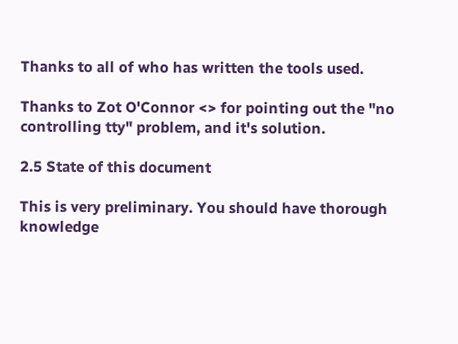Thanks to all of who has written the tools used.

Thanks to Zot O'Connor <> for pointing out the "no controlling tty" problem, and it's solution.

2.5 State of this document

This is very preliminary. You should have thorough knowledge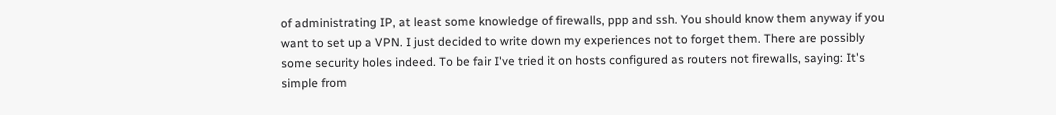of administrating IP, at least some knowledge of firewalls, ppp and ssh. You should know them anyway if you want to set up a VPN. I just decided to write down my experiences not to forget them. There are possibly some security holes indeed. To be fair I've tried it on hosts configured as routers not firewalls, saying: It's simple from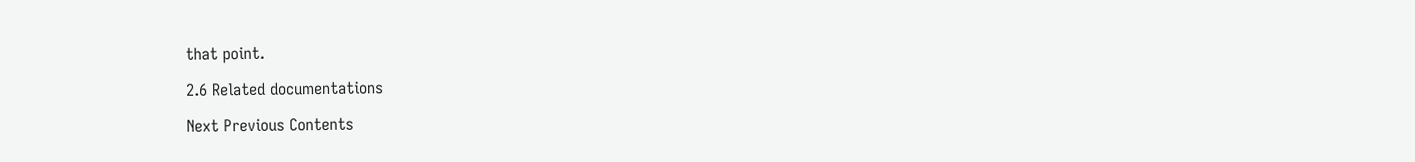that point.

2.6 Related documentations

Next Previous Contents